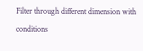Filter through different dimension with conditions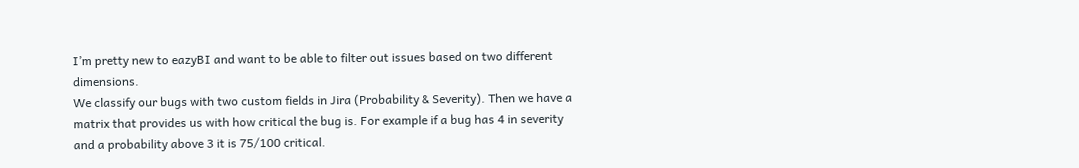I’m pretty new to eazyBI and want to be able to filter out issues based on two different dimensions.
We classify our bugs with two custom fields in Jira (Probability & Severity). Then we have a matrix that provides us with how critical the bug is. For example if a bug has 4 in severity and a probability above 3 it is 75/100 critical.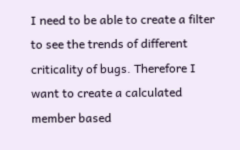I need to be able to create a filter to see the trends of different criticality of bugs. Therefore I want to create a calculated member based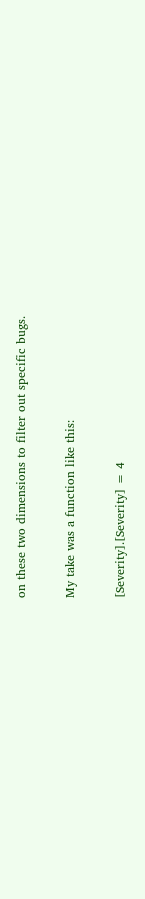on these two dimensions to filter out specific bugs.

My take was a function like this:

[Severity].[Severity] = 4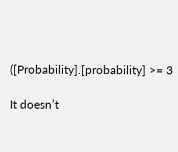([Probability].[probability] >= 3

It doesn’t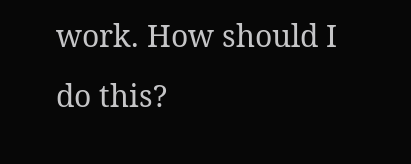work. How should I do this?